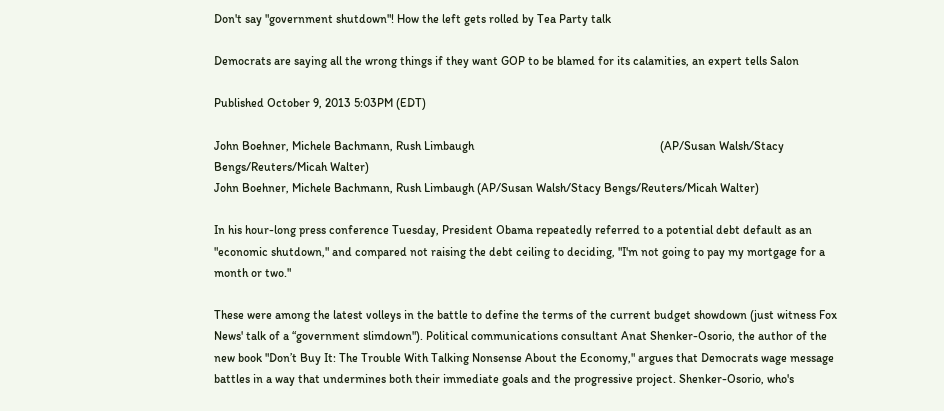Don't say "government shutdown"! How the left gets rolled by Tea Party talk

Democrats are saying all the wrong things if they want GOP to be blamed for its calamities, an expert tells Salon

Published October 9, 2013 5:03PM (EDT)

John Boehner, Michele Bachmann, Rush Limbaugh                                                              (AP/Susan Walsh/Stacy Bengs/Reuters/Micah Walter)
John Boehner, Michele Bachmann, Rush Limbaugh (AP/Susan Walsh/Stacy Bengs/Reuters/Micah Walter)

In his hour-long press conference Tuesday, President Obama repeatedly referred to a potential debt default as an "economic shutdown," and compared not raising the debt ceiling to deciding, "I'm not going to pay my mortgage for a month or two."

These were among the latest volleys in the battle to define the terms of the current budget showdown (just witness Fox News' talk of a “government slimdown"). Political communications consultant Anat Shenker-Osorio, the author of the new book "Don’t Buy It: The Trouble With Talking Nonsense About the Economy," argues that Democrats wage message battles in a way that undermines both their immediate goals and the progressive project. Shenker-Osorio, who's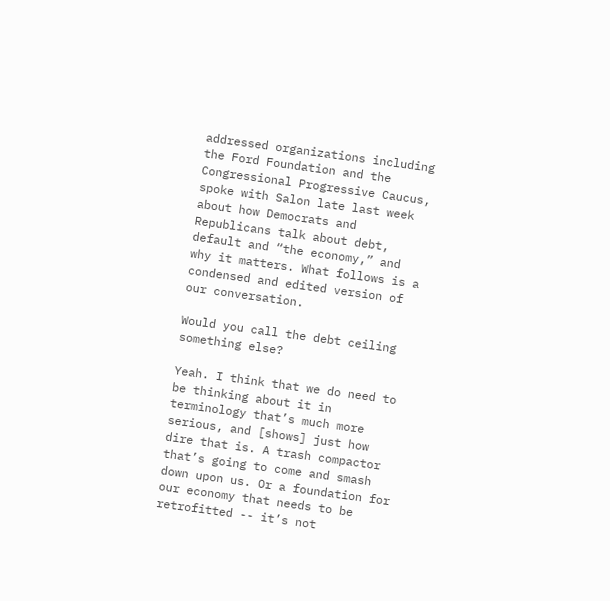addressed organizations including the Ford Foundation and the Congressional Progressive Caucus, spoke with Salon late last week about how Democrats and Republicans talk about debt, default and “the economy,” and why it matters. What follows is a condensed and edited version of our conversation.

Would you call the debt ceiling something else?

Yeah. I think that we do need to be thinking about it in terminology that’s much more serious, and [shows] just how dire that is. A trash compactor that’s going to come and smash down upon us. Or a foundation for our economy that needs to be retrofitted -- it’s not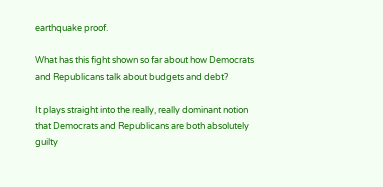earthquake proof.

What has this fight shown so far about how Democrats and Republicans talk about budgets and debt?

It plays straight into the really, really dominant notion that Democrats and Republicans are both absolutely guilty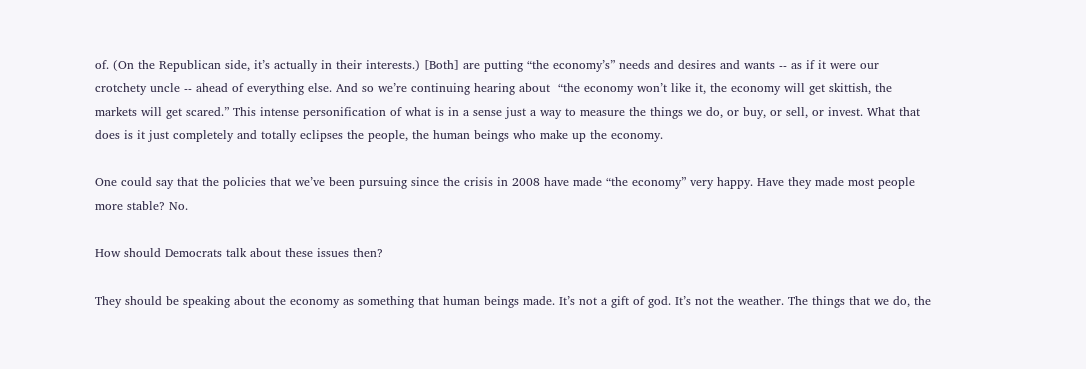of. (On the Republican side, it’s actually in their interests.) [Both] are putting “the economy’s” needs and desires and wants -- as if it were our crotchety uncle -- ahead of everything else. And so we’re continuing hearing about  “the economy won’t like it, the economy will get skittish, the markets will get scared.” This intense personification of what is in a sense just a way to measure the things we do, or buy, or sell, or invest. What that does is it just completely and totally eclipses the people, the human beings who make up the economy.

One could say that the policies that we’ve been pursuing since the crisis in 2008 have made “the economy” very happy. Have they made most people more stable? No.

How should Democrats talk about these issues then?

They should be speaking about the economy as something that human beings made. It’s not a gift of god. It’s not the weather. The things that we do, the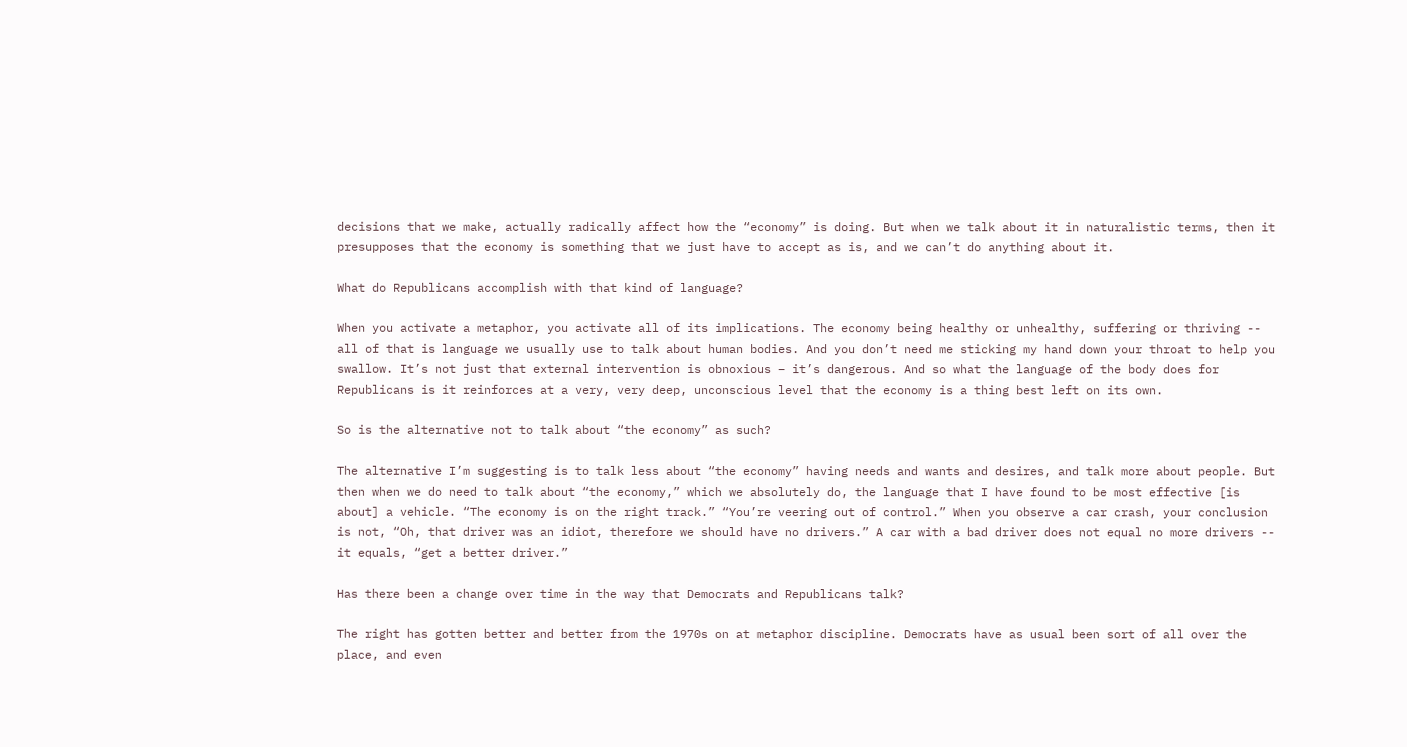decisions that we make, actually radically affect how the “economy” is doing. But when we talk about it in naturalistic terms, then it presupposes that the economy is something that we just have to accept as is, and we can’t do anything about it.

What do Republicans accomplish with that kind of language?

When you activate a metaphor, you activate all of its implications. The economy being healthy or unhealthy, suffering or thriving -- all of that is language we usually use to talk about human bodies. And you don’t need me sticking my hand down your throat to help you swallow. It’s not just that external intervention is obnoxious – it’s dangerous. And so what the language of the body does for Republicans is it reinforces at a very, very deep, unconscious level that the economy is a thing best left on its own.

So is the alternative not to talk about “the economy” as such?

The alternative I’m suggesting is to talk less about “the economy” having needs and wants and desires, and talk more about people. But then when we do need to talk about “the economy,” which we absolutely do, the language that I have found to be most effective [is about] a vehicle. “The economy is on the right track.” “You’re veering out of control.” When you observe a car crash, your conclusion is not, “Oh, that driver was an idiot, therefore we should have no drivers.” A car with a bad driver does not equal no more drivers -- it equals, “get a better driver.”

Has there been a change over time in the way that Democrats and Republicans talk?

The right has gotten better and better from the 1970s on at metaphor discipline. Democrats have as usual been sort of all over the place, and even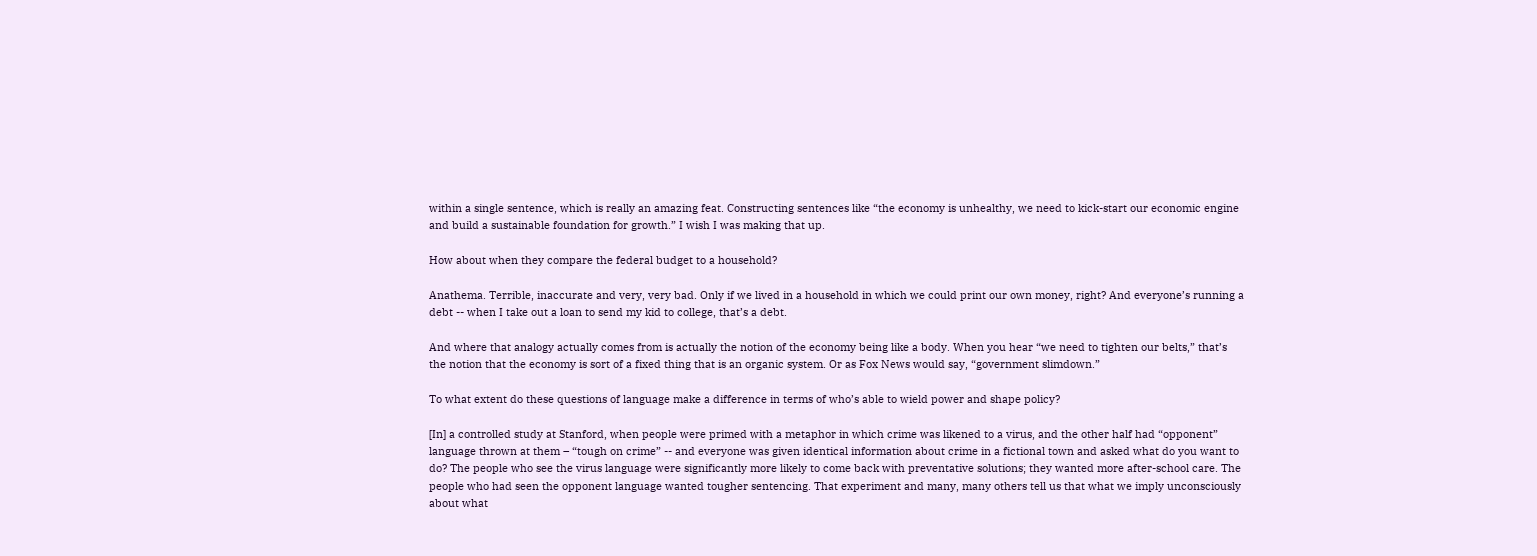within a single sentence, which is really an amazing feat. Constructing sentences like “the economy is unhealthy, we need to kick-start our economic engine and build a sustainable foundation for growth.” I wish I was making that up.

How about when they compare the federal budget to a household?

Anathema. Terrible, inaccurate and very, very bad. Only if we lived in a household in which we could print our own money, right? And everyone’s running a debt -- when I take out a loan to send my kid to college, that’s a debt.

And where that analogy actually comes from is actually the notion of the economy being like a body. When you hear “we need to tighten our belts,” that’s the notion that the economy is sort of a fixed thing that is an organic system. Or as Fox News would say, “government slimdown.”

To what extent do these questions of language make a difference in terms of who’s able to wield power and shape policy?

[In] a controlled study at Stanford, when people were primed with a metaphor in which crime was likened to a virus, and the other half had “opponent” language thrown at them – “tough on crime” -- and everyone was given identical information about crime in a fictional town and asked what do you want to do? The people who see the virus language were significantly more likely to come back with preventative solutions; they wanted more after-school care. The people who had seen the opponent language wanted tougher sentencing. That experiment and many, many others tell us that what we imply unconsciously about what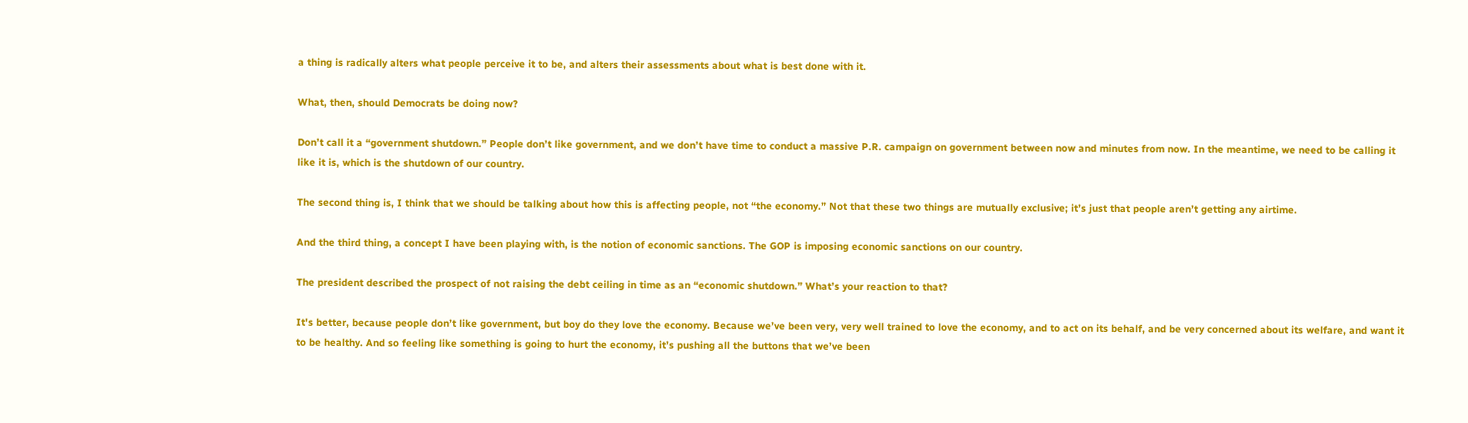a thing is radically alters what people perceive it to be, and alters their assessments about what is best done with it.

What, then, should Democrats be doing now?

Don’t call it a “government shutdown.” People don’t like government, and we don’t have time to conduct a massive P.R. campaign on government between now and minutes from now. In the meantime, we need to be calling it like it is, which is the shutdown of our country.

The second thing is, I think that we should be talking about how this is affecting people, not “the economy.” Not that these two things are mutually exclusive; it’s just that people aren’t getting any airtime.

And the third thing, a concept I have been playing with, is the notion of economic sanctions. The GOP is imposing economic sanctions on our country.

The president described the prospect of not raising the debt ceiling in time as an “economic shutdown.” What’s your reaction to that?

It's better, because people don’t like government, but boy do they love the economy. Because we’ve been very, very well trained to love the economy, and to act on its behalf, and be very concerned about its welfare, and want it to be healthy. And so feeling like something is going to hurt the economy, it’s pushing all the buttons that we’ve been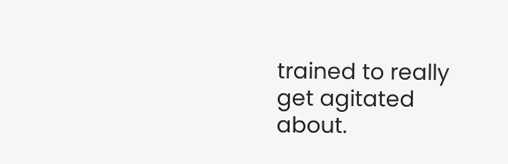trained to really get agitated about.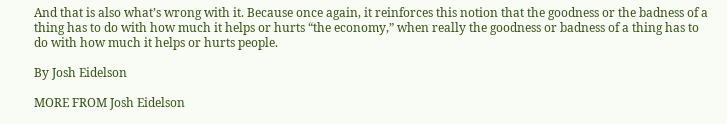And that is also what’s wrong with it. Because once again, it reinforces this notion that the goodness or the badness of a thing has to do with how much it helps or hurts “the economy,” when really the goodness or badness of a thing has to do with how much it helps or hurts people.

By Josh Eidelson

MORE FROM Josh Eidelson